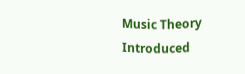Music Theory Introduced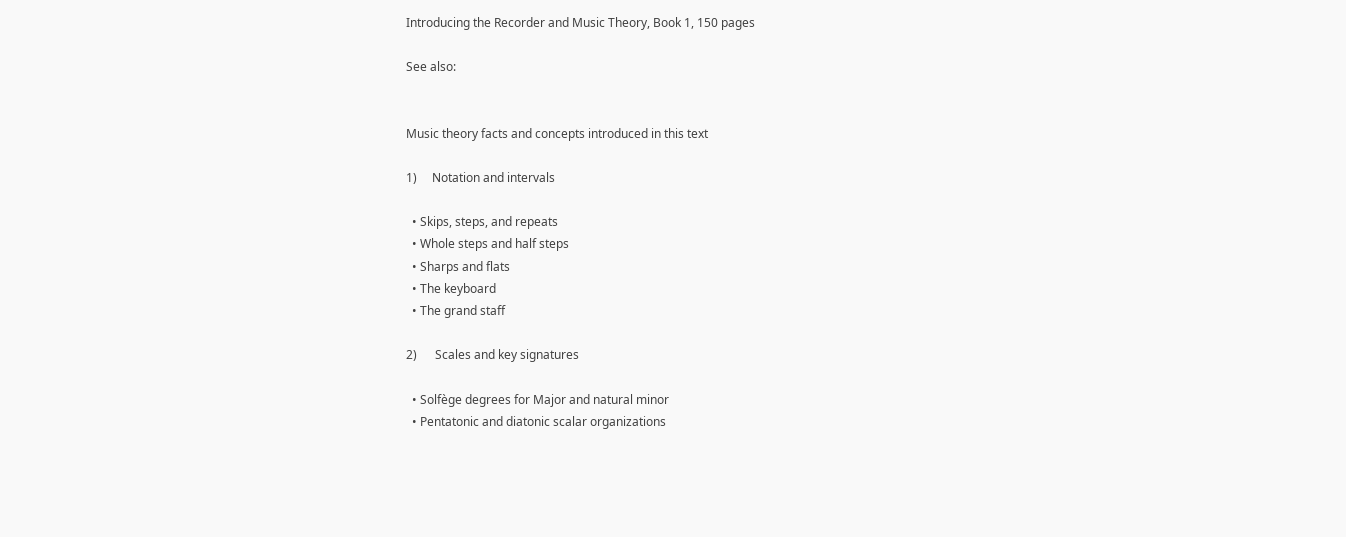Introducing the Recorder and Music Theory, Book 1, 150 pages

See also:


Music theory facts and concepts introduced in this text

1)     Notation and intervals

  • Skips, steps, and repeats
  • Whole steps and half steps
  • Sharps and flats
  • The keyboard
  • The grand staff

2)      Scales and key signatures

  • Solfège degrees for Major and natural minor
  • Pentatonic and diatonic scalar organizations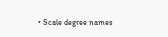• Scale degree names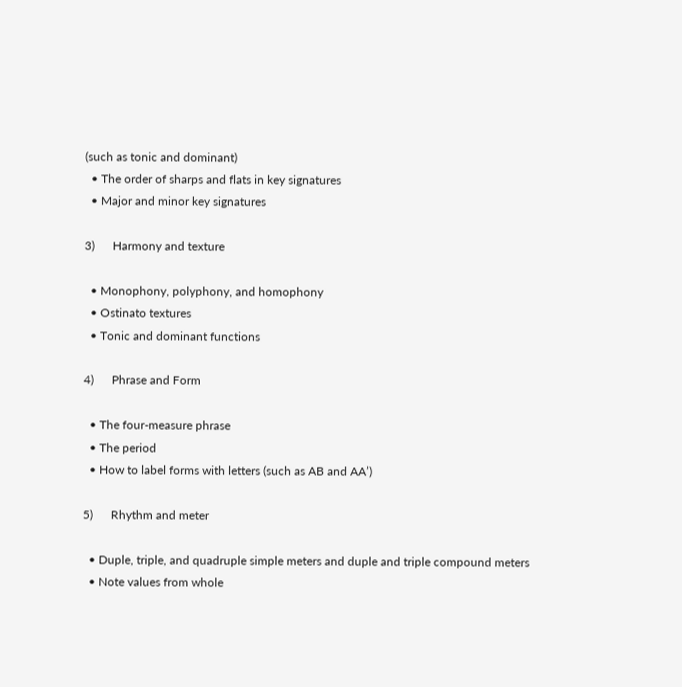(such as tonic and dominant)
  • The order of sharps and flats in key signatures
  • Major and minor key signatures

3)      Harmony and texture

  • Monophony, polyphony, and homophony
  • Ostinato textures
  • Tonic and dominant functions

4)      Phrase and Form

  • The four-measure phrase
  • The period
  • How to label forms with letters (such as AB and AA’)

5)      Rhythm and meter

  • Duple, triple, and quadruple simple meters and duple and triple compound meters
  • Note values from whole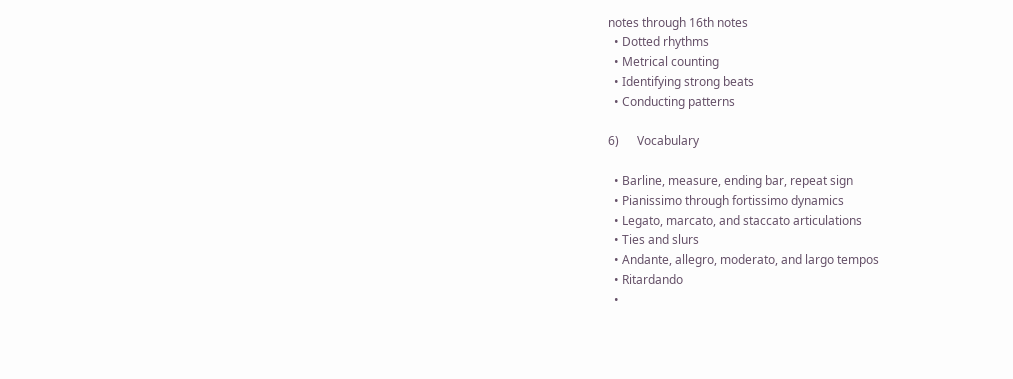notes through 16th notes
  • Dotted rhythms
  • Metrical counting
  • Identifying strong beats
  • Conducting patterns

6)      Vocabulary

  • Barline, measure, ending bar, repeat sign
  • Pianissimo through fortissimo dynamics
  • Legato, marcato, and staccato articulations
  • Ties and slurs
  • Andante, allegro, moderato, and largo tempos
  • Ritardando
  •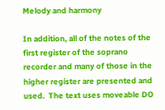Melody and harmony

In addition, all of the notes of the first register of the soprano recorder and many of those in the higher register are presented and used.  The text uses moveable DO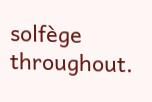solfège throughout.